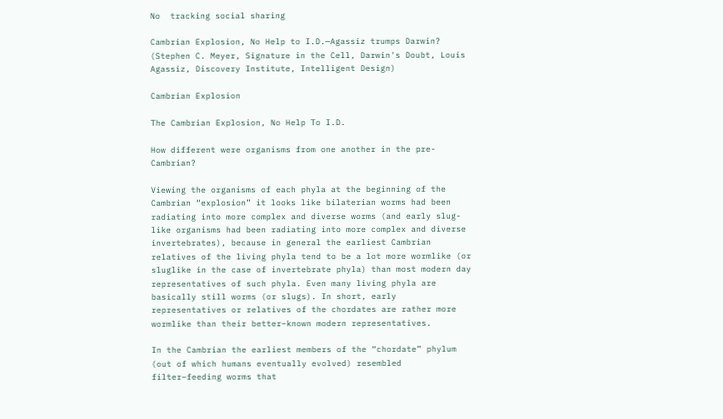No  tracking social sharing

Cambrian Explosion, No Help to I.D.—Agassiz trumps Darwin? (Stephen C. Meyer, Signature in the Cell, Darwin's Doubt, Louis Agassiz, Discovery Institute, Intelligent Design)

Cambrian Explosion

The Cambrian Explosion, No Help To I.D.

How different were organisms from one another in the pre-Cambrian?

Viewing the organisms of each phyla at the beginning of the Cambrian “explosion” it looks like bilaterian worms had been radiating into more complex and diverse worms (and early slug-like organisms had been radiating into more complex and diverse invertebrates), because in general the earliest Cambrian relatives of the living phyla tend to be a lot more wormlike (or sluglike in the case of invertebrate phyla) than most modern day representatives of such phyla. Even many living phyla are basically still worms (or slugs). In short, early representatives or relatives of the chordates are rather more wormlike than their better–known modern representatives.

In the Cambrian the earliest members of the “chordate” phylum (out of which humans eventually evolved) resembled filter–feeding worms that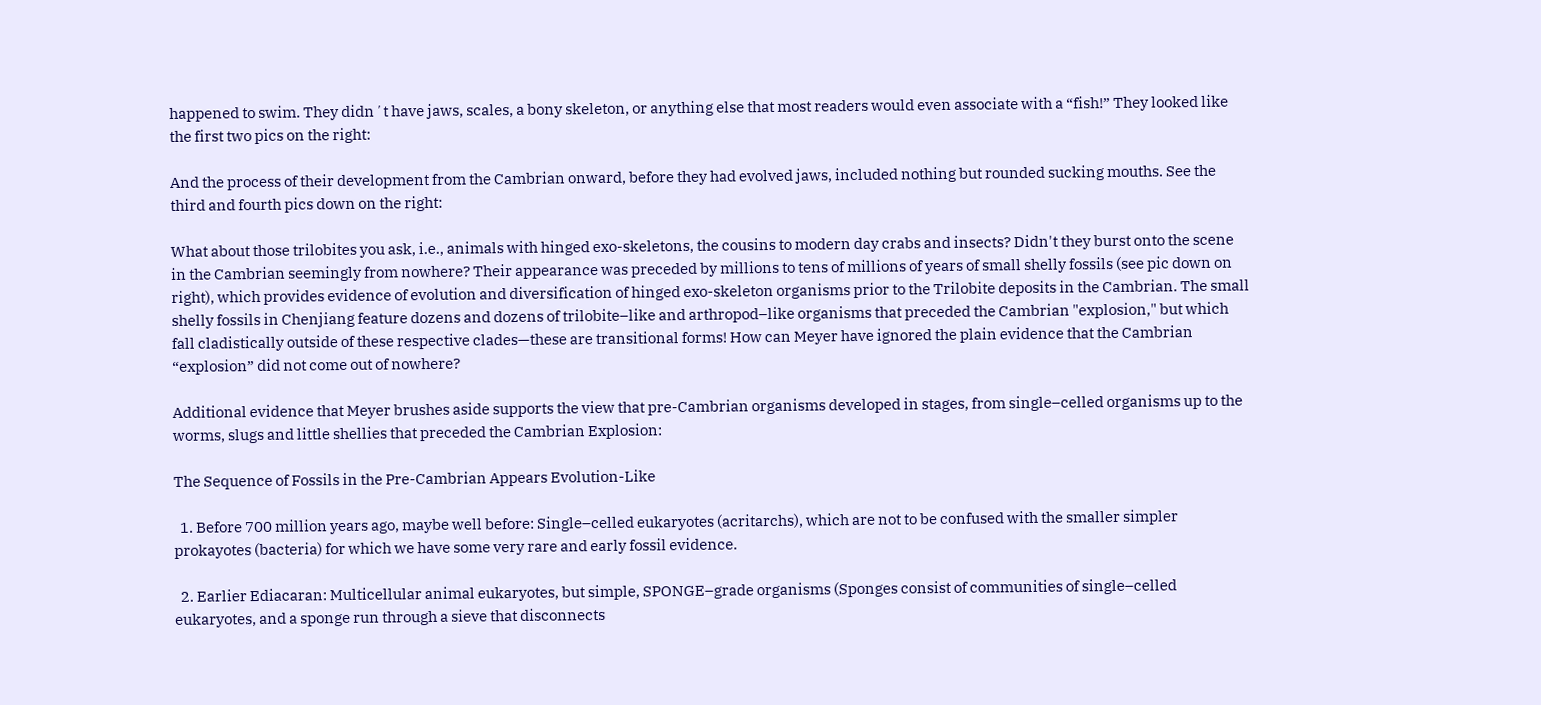happened to swim. They didnʼt have jaws, scales, a bony skeleton, or anything else that most readers would even associate with a “fish!” They looked like the first two pics on the right:

And the process of their development from the Cambrian onward, before they had evolved jaws, included nothing but rounded sucking mouths. See the third and fourth pics down on the right:

What about those trilobites you ask, i.e., animals with hinged exo-skeletons, the cousins to modern day crabs and insects? Didn't they burst onto the scene in the Cambrian seemingly from nowhere? Their appearance was preceded by millions to tens of millions of years of small shelly fossils (see pic down on right), which provides evidence of evolution and diversification of hinged exo-skeleton organisms prior to the Trilobite deposits in the Cambrian. The small shelly fossils in Chenjiang feature dozens and dozens of trilobite–like and arthropod–like organisms that preceded the Cambrian "explosion," but which fall cladistically outside of these respective clades—these are transitional forms! How can Meyer have ignored the plain evidence that the Cambrian “explosion” did not come out of nowhere?

Additional evidence that Meyer brushes aside supports the view that pre-Cambrian organisms developed in stages, from single–celled organisms up to the worms, slugs and little shellies that preceded the Cambrian Explosion:

The Sequence of Fossils in the Pre-Cambrian Appears Evolution-Like

  1. Before 700 million years ago, maybe well before: Single–celled eukaryotes (acritarchs), which are not to be confused with the smaller simpler prokayotes (bacteria) for which we have some very rare and early fossil evidence.

  2. Earlier Ediacaran: Multicellular animal eukaryotes, but simple, SPONGE–grade organisms (Sponges consist of communities of single–celled eukaryotes, and a sponge run through a sieve that disconnects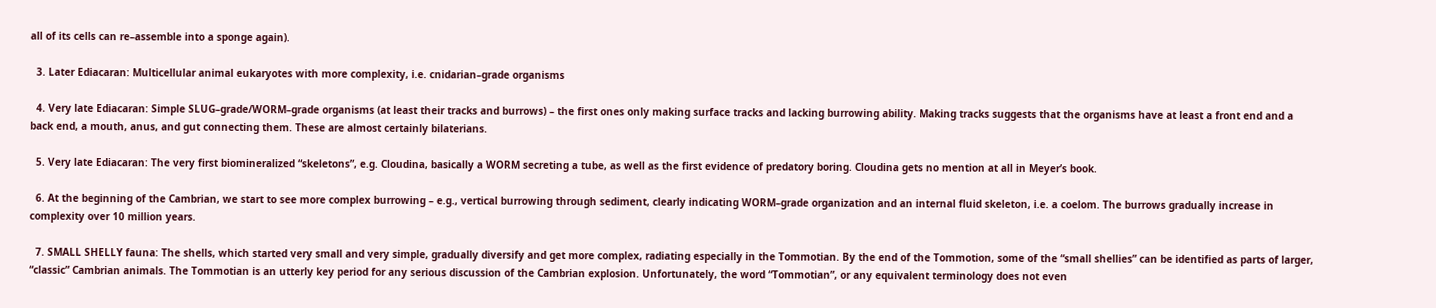all of its cells can re–assemble into a sponge again).

  3. Later Ediacaran: Multicellular animal eukaryotes with more complexity, i.e. cnidarian–grade organisms

  4. Very late Ediacaran: Simple SLUG–grade/WORM–grade organisms (at least their tracks and burrows) – the first ones only making surface tracks and lacking burrowing ability. Making tracks suggests that the organisms have at least a front end and a back end, a mouth, anus, and gut connecting them. These are almost certainly bilaterians.

  5. Very late Ediacaran: The very first biomineralized “skeletons”, e.g. Cloudina, basically a WORM secreting a tube, as well as the first evidence of predatory boring. Cloudina gets no mention at all in Meyerʼs book.

  6. At the beginning of the Cambrian, we start to see more complex burrowing – e.g., vertical burrowing through sediment, clearly indicating WORM–grade organization and an internal fluid skeleton, i.e. a coelom. The burrows gradually increase in complexity over 10 million years.

  7. SMALL SHELLY fauna: The shells, which started very small and very simple, gradually diversify and get more complex, radiating especially in the Tommotian. By the end of the Tommotion, some of the “small shellies” can be identified as parts of larger, “classic” Cambrian animals. The Tommotian is an utterly key period for any serious discussion of the Cambrian explosion. Unfortunately, the word “Tommotian”, or any equivalent terminology does not even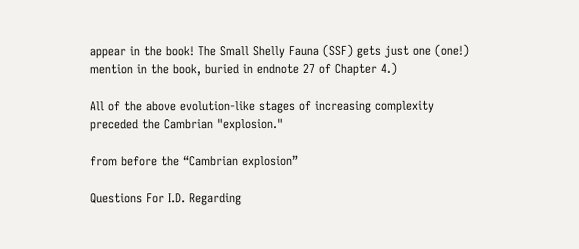appear in the book! The Small Shelly Fauna (SSF) gets just one (one!) mention in the book, buried in endnote 27 of Chapter 4.)

All of the above evolution-like stages of increasing complexity preceded the Cambrian "explosion."

from before the “Cambrian explosion”

Questions For I.D. Regarding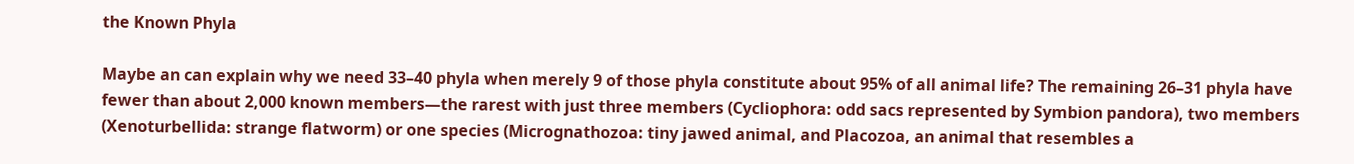the Known Phyla

Maybe an can explain why we need 33–40 phyla when merely 9 of those phyla constitute about 95% of all animal life? The remaining 26–31 phyla have fewer than about 2,000 known members—the rarest with just three members (Cycliophora: odd sacs represented by Symbion pandora), two members (Xenoturbellida: strange flatworm) or one species (Micrognathozoa: tiny jawed animal, and Placozoa, an animal that resembles a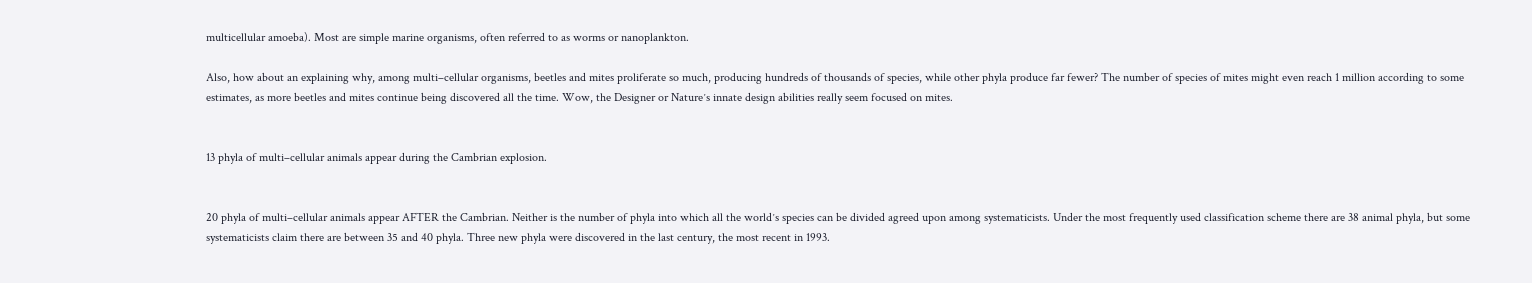multicellular amoeba). Most are simple marine organisms, often referred to as worms or nanoplankton.

Also, how about an explaining why, among multi–cellular organisms, beetles and mites proliferate so much, producing hundreds of thousands of species, while other phyla produce far fewer? The number of species of mites might even reach 1 million according to some estimates, as more beetles and mites continue being discovered all the time. Wow, the Designer or Natureʼs innate design abilities really seem focused on mites.


13 phyla of multi–cellular animals appear during the Cambrian explosion.


20 phyla of multi–cellular animals appear AFTER the Cambrian. Neither is the number of phyla into which all the worldʼs species can be divided agreed upon among systematicists. Under the most frequently used classification scheme there are 38 animal phyla, but some systematicists claim there are between 35 and 40 phyla. Three new phyla were discovered in the last century, the most recent in 1993.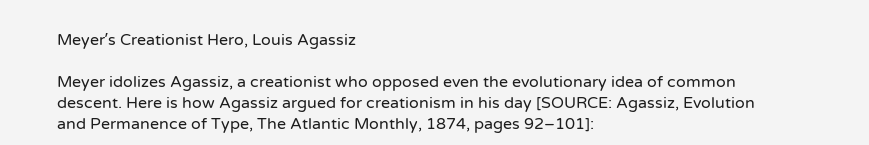Meyerʼs Creationist Hero, Louis Agassiz

Meyer idolizes Agassiz, a creationist who opposed even the evolutionary idea of common descent. Here is how Agassiz argued for creationism in his day [SOURCE: Agassiz, Evolution and Permanence of Type, The Atlantic Monthly, 1874, pages 92–101]: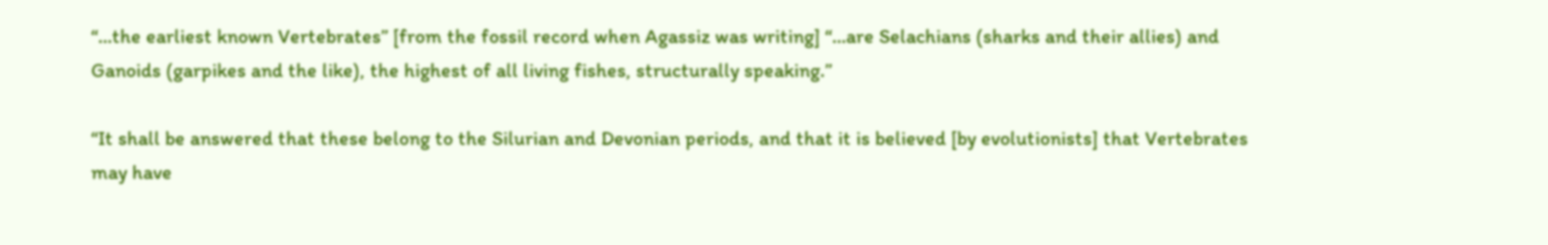“…the earliest known Vertebrates” [from the fossil record when Agassiz was writing] “…are Selachians (sharks and their allies) and Ganoids (garpikes and the like), the highest of all living fishes, structurally speaking.”

“It shall be answered that these belong to the Silurian and Devonian periods, and that it is believed [by evolutionists] that Vertebrates may have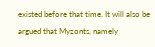existed before that time. It will also be argued that Myzonts, namely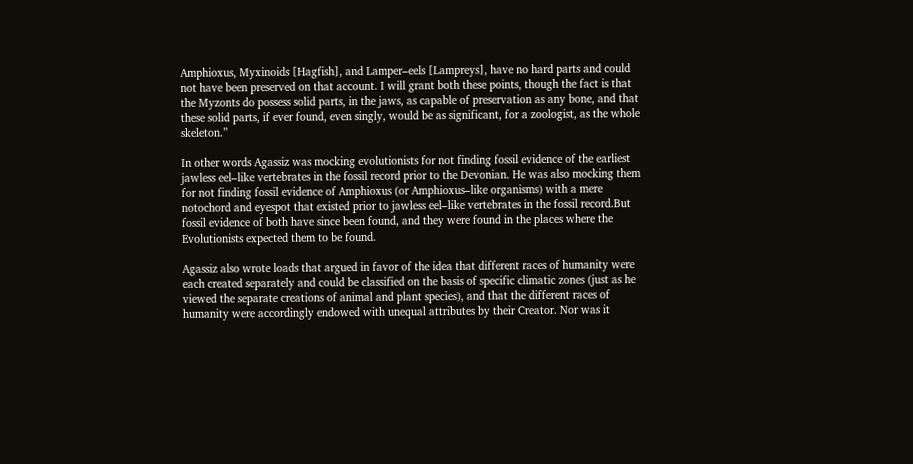Amphioxus, Myxinoids [Hagfish], and Lamper–eels [Lampreys], have no hard parts and could not have been preserved on that account. I will grant both these points, though the fact is that the Myzonts do possess solid parts, in the jaws, as capable of preservation as any bone, and that these solid parts, if ever found, even singly, would be as significant, for a zoologist, as the whole skeleton.”

In other words Agassiz was mocking evolutionists for not finding fossil evidence of the earliest jawless eel–like vertebrates in the fossil record prior to the Devonian. He was also mocking them for not finding fossil evidence of Amphioxus (or Amphioxus–like organisms) with a mere notochord and eyespot that existed prior to jawless eel–like vertebrates in the fossil record.But fossil evidence of both have since been found, and they were found in the places where the Evolutionists expected them to be found.

Agassiz also wrote loads that argued in favor of the idea that different races of humanity were each created separately and could be classified on the basis of specific climatic zones (just as he viewed the separate creations of animal and plant species), and that the different races of humanity were accordingly endowed with unequal attributes by their Creator. Nor was it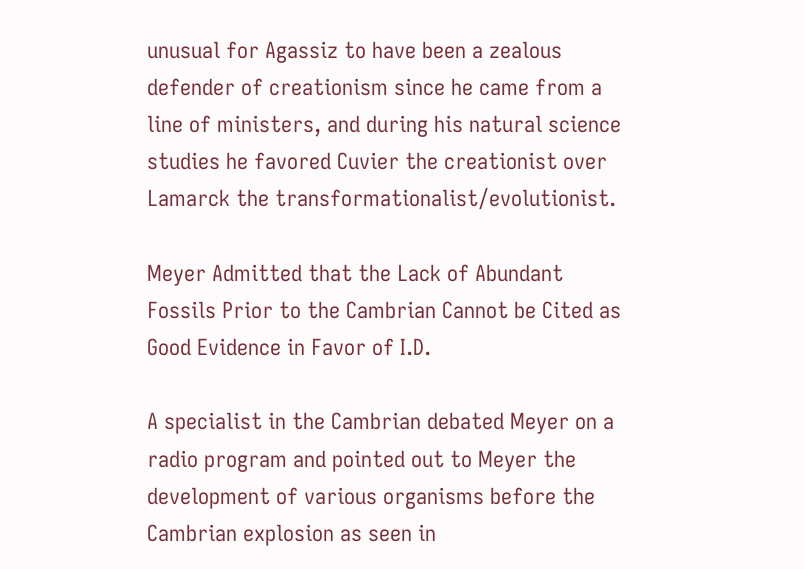unusual for Agassiz to have been a zealous defender of creationism since he came from a line of ministers, and during his natural science studies he favored Cuvier the creationist over Lamarck the transformationalist/evolutionist.

Meyer Admitted that the Lack of Abundant Fossils Prior to the Cambrian Cannot be Cited as Good Evidence in Favor of I.D.

A specialist in the Cambrian debated Meyer on a radio program and pointed out to Meyer the development of various organisms before the Cambrian explosion as seen in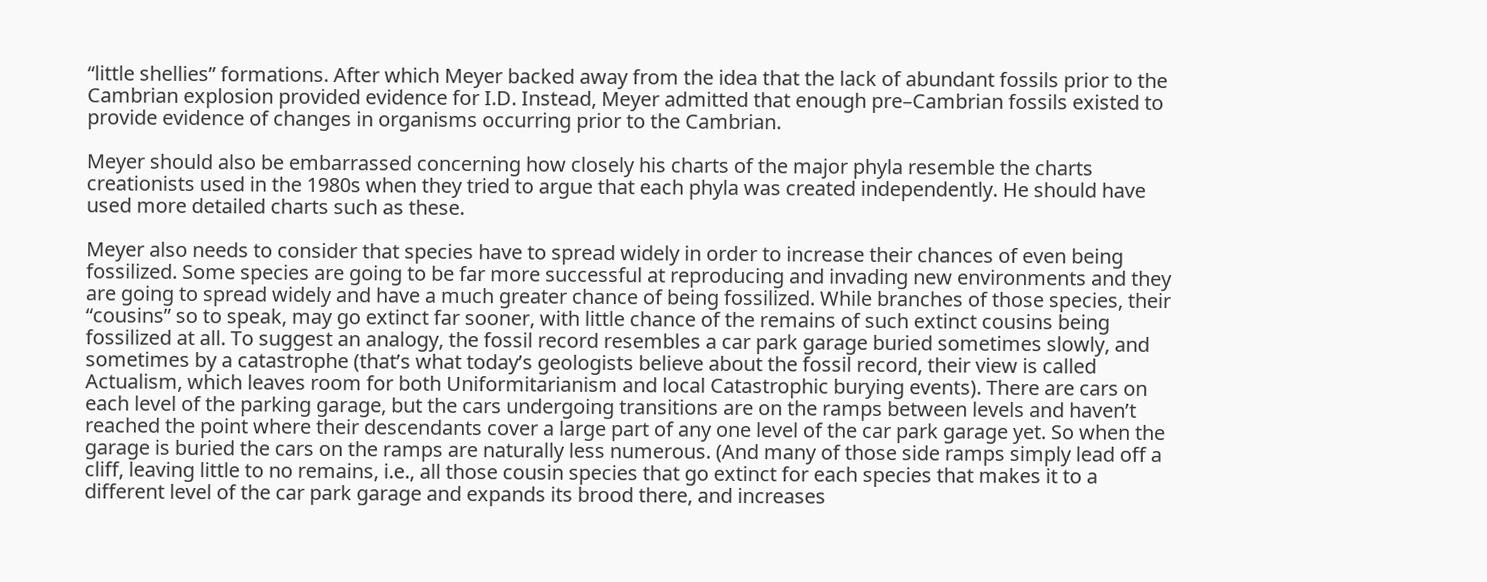“little shellies” formations. After which Meyer backed away from the idea that the lack of abundant fossils prior to the Cambrian explosion provided evidence for I.D. Instead, Meyer admitted that enough pre–Cambrian fossils existed to provide evidence of changes in organisms occurring prior to the Cambrian.

Meyer should also be embarrassed concerning how closely his charts of the major phyla resemble the charts creationists used in the 1980s when they tried to argue that each phyla was created independently. He should have used more detailed charts such as these.

Meyer also needs to consider that species have to spread widely in order to increase their chances of even being fossilized. Some species are going to be far more successful at reproducing and invading new environments and they are going to spread widely and have a much greater chance of being fossilized. While branches of those species, their “cousins” so to speak, may go extinct far sooner, with little chance of the remains of such extinct cousins being fossilized at all. To suggest an analogy, the fossil record resembles a car park garage buried sometimes slowly, and sometimes by a catastrophe (thatʼs what todayʼs geologists believe about the fossil record, their view is called Actualism, which leaves room for both Uniformitarianism and local Catastrophic burying events). There are cars on each level of the parking garage, but the cars undergoing transitions are on the ramps between levels and havenʼt reached the point where their descendants cover a large part of any one level of the car park garage yet. So when the garage is buried the cars on the ramps are naturally less numerous. (And many of those side ramps simply lead off a cliff, leaving little to no remains, i.e., all those cousin species that go extinct for each species that makes it to a different level of the car park garage and expands its brood there, and increases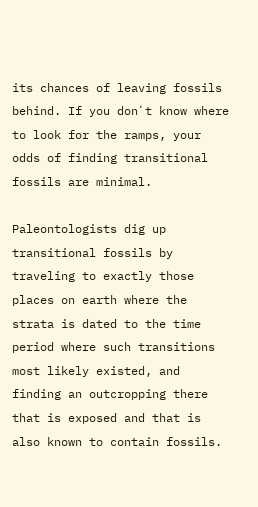its chances of leaving fossils behind. If you donʼt know where to look for the ramps, your odds of finding transitional fossils are minimal.

Paleontologists dig up transitional fossils by traveling to exactly those places on earth where the strata is dated to the time period where such transitions most likely existed, and finding an outcropping there that is exposed and that is also known to contain fossils.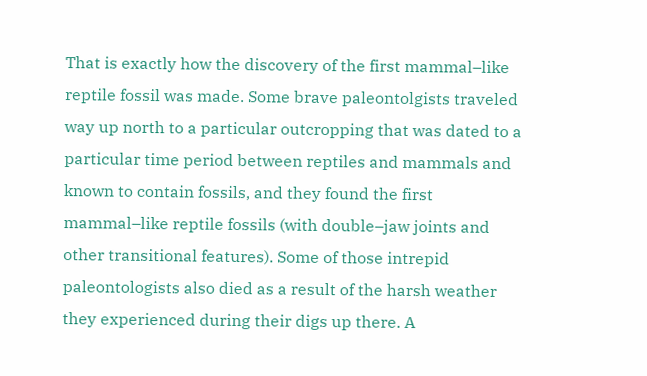That is exactly how the discovery of the first mammal–like reptile fossil was made. Some brave paleontolgists traveled way up north to a particular outcropping that was dated to a particular time period between reptiles and mammals and known to contain fossils, and they found the first mammal–like reptile fossils (with double–jaw joints and other transitional features). Some of those intrepid paleontologists also died as a result of the harsh weather they experienced during their digs up there. A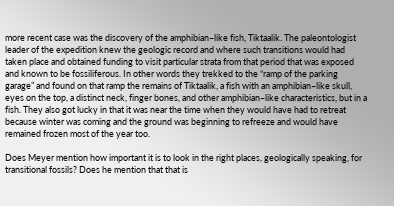more recent case was the discovery of the amphibian–like fish, Tiktaalik. The paleontologist leader of the expedition knew the geologic record and where such transitions would had taken place and obtained funding to visit particular strata from that period that was exposed and known to be fossiliferous. In other words they trekked to the “ramp of the parking garage” and found on that ramp the remains of Tiktaalik, a fish with an amphibian–like skull, eyes on the top, a distinct neck, finger bones, and other amphibian–like characteristics, but in a fish. They also got lucky in that it was near the time when they would have had to retreat because winter was coming and the ground was beginning to refreeze and would have remained frozen most of the year too.

Does Meyer mention how important it is to look in the right places, geologically speaking, for transitional fossils? Does he mention that that is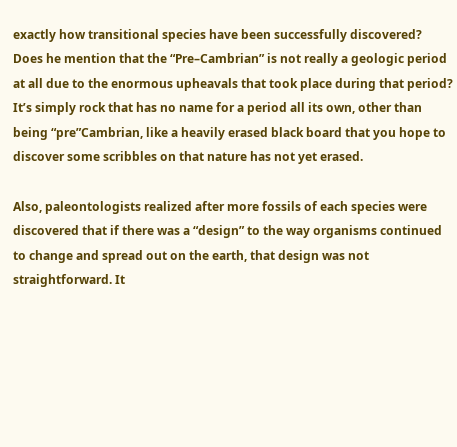exactly how transitional species have been successfully discovered? Does he mention that the “Pre–Cambrian” is not really a geologic period at all due to the enormous upheavals that took place during that period? Itʼs simply rock that has no name for a period all its own, other than being “pre”Cambrian, like a heavily erased black board that you hope to discover some scribbles on that nature has not yet erased.

Also, paleontologists realized after more fossils of each species were discovered that if there was a “design” to the way organisms continued to change and spread out on the earth, that design was not straightforward. It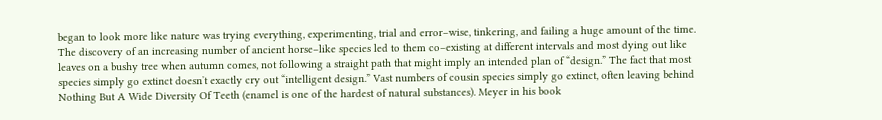began to look more like nature was trying everything, experimenting, trial and error–wise, tinkering, and failing a huge amount of the time. The discovery of an increasing number of ancient horse–like species led to them co–existing at different intervals and most dying out like leaves on a bushy tree when autumn comes, not following a straight path that might imply an intended plan of “design.” The fact that most species simply go extinct doesnʼt exactly cry out “intelligent design.” Vast numbers of cousin species simply go extinct, often leaving behind Nothing But A Wide Diversity Of Teeth (enamel is one of the hardest of natural substances). Meyer in his book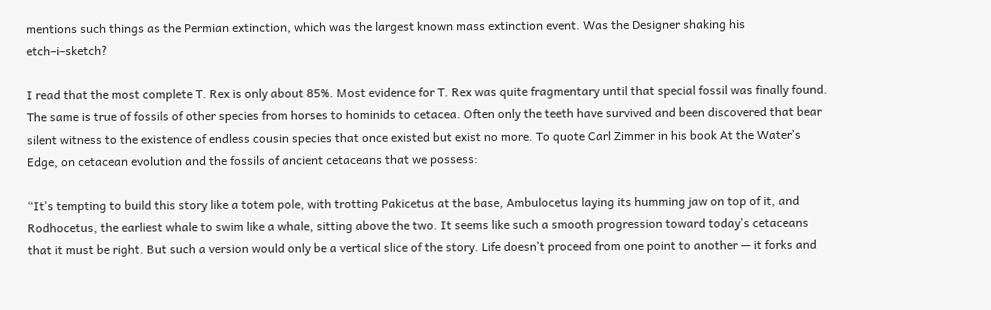mentions such things as the Permian extinction, which was the largest known mass extinction event. Was the Designer shaking his etch–i–sketch?

I read that the most complete T. Rex is only about 85%. Most evidence for T. Rex was quite fragmentary until that special fossil was finally found. The same is true of fossils of other species from horses to hominids to cetacea. Often only the teeth have survived and been discovered that bear silent witness to the existence of endless cousin species that once existed but exist no more. To quote Carl Zimmer in his book At the Waterʼs Edge, on cetacean evolution and the fossils of ancient cetaceans that we possess:

“Itʼs tempting to build this story like a totem pole, with trotting Pakicetus at the base, Ambulocetus laying its humming jaw on top of it, and Rodhocetus, the earliest whale to swim like a whale, sitting above the two. It seems like such a smooth progression toward todayʼs cetaceans that it must be right. But such a version would only be a vertical slice of the story. Life doesnʼt proceed from one point to another — it forks and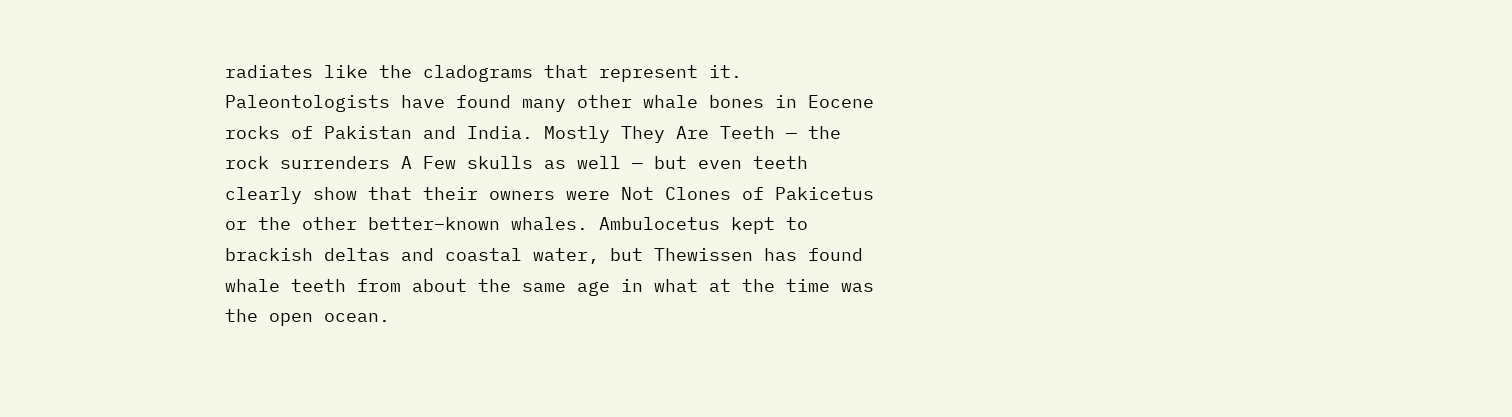radiates like the cladograms that represent it. Paleontologists have found many other whale bones in Eocene rocks of Pakistan and India. Mostly They Are Teeth — the rock surrenders A Few skulls as well — but even teeth clearly show that their owners were Not Clones of Pakicetus or the other better–known whales. Ambulocetus kept to brackish deltas and coastal water, but Thewissen has found whale teeth from about the same age in what at the time was the open ocean.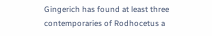Gingerich has found at least three contemporaries of Rodhocetus a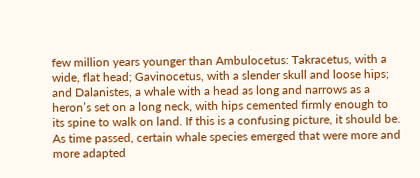few million years younger than Ambulocetus: Takracetus, with a wide, flat head; Gavinocetus, with a slender skull and loose hips; and Dalanistes, a whale with a head as long and narrows as a heronʼs set on a long neck, with hips cemented firmly enough to its spine to walk on land. If this is a confusing picture, it should be. As time passed, certain whale species emerged that were more and more adapted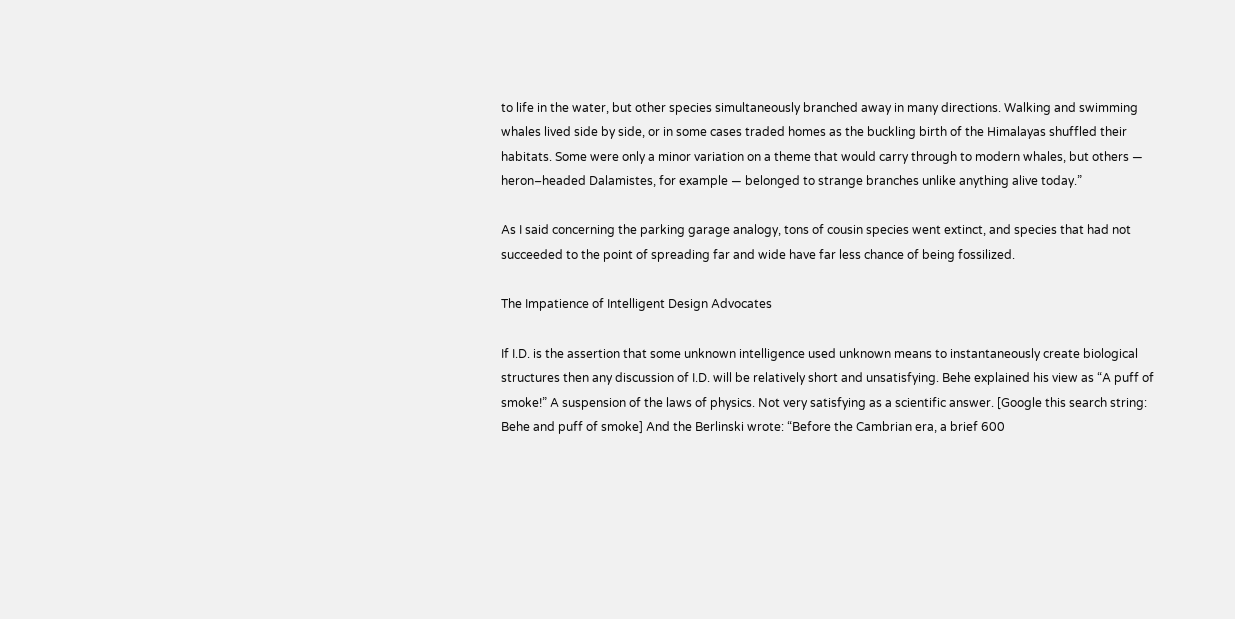to life in the water, but other species simultaneously branched away in many directions. Walking and swimming whales lived side by side, or in some cases traded homes as the buckling birth of the Himalayas shuffled their habitats. Some were only a minor variation on a theme that would carry through to modern whales, but others — heron–headed Dalamistes, for example — belonged to strange branches unlike anything alive today.”

As I said concerning the parking garage analogy, tons of cousin species went extinct, and species that had not succeeded to the point of spreading far and wide have far less chance of being fossilized.

The Impatience of Intelligent Design Advocates

If I.D. is the assertion that some unknown intelligence used unknown means to instantaneously create biological structures then any discussion of I.D. will be relatively short and unsatisfying. Behe explained his view as “A puff of smoke!” A suspension of the laws of physics. Not very satisfying as a scientific answer. [Google this search string: Behe and puff of smoke] And the Berlinski wrote: “Before the Cambrian era, a brief 600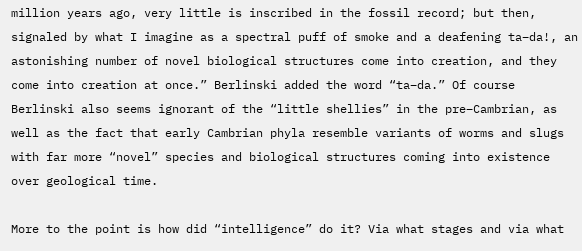million years ago, very little is inscribed in the fossil record; but then, signaled by what I imagine as a spectral puff of smoke and a deafening ta–da!, an astonishing number of novel biological structures come into creation, and they come into creation at once.” Berlinski added the word “ta–da.” Of course Berlinski also seems ignorant of the “little shellies” in the pre–Cambrian, as well as the fact that early Cambrian phyla resemble variants of worms and slugs with far more “novel” species and biological structures coming into existence over geological time.

More to the point is how did “intelligence” do it? Via what stages and via what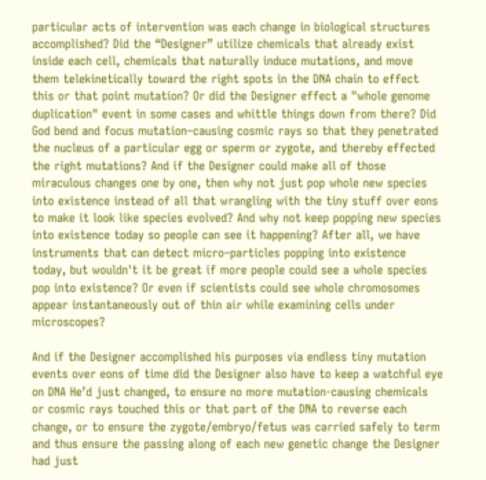particular acts of intervention was each change in biological structures accomplished? Did the “Designer” utilize chemicals that already exist inside each cell, chemicals that naturally induce mutations, and move them telekinetically toward the right spots in the DNA chain to effect this or that point mutation? Or did the Designer effect a "whole genome duplication" event in some cases and whittle things down from there? Did God bend and focus mutation–causing cosmic rays so that they penetrated the nucleus of a particular egg or sperm or zygote, and thereby effected the right mutations? And if the Designer could make all of those miraculous changes one by one, then why not just pop whole new species into existence instead of all that wrangling with the tiny stuff over eons to make it look like species evolved? And why not keep popping new species into existence today so people can see it happening? After all, we have instruments that can detect micro–particles popping into existence today, but wouldn't it be great if more people could see a whole species pop into existence? Or even if scientists could see whole chromosomes appear instantaneously out of thin air while examining cells under microscopes?

And if the Designer accomplished his purposes via endless tiny mutation events over eons of time did the Designer also have to keep a watchful eye on DNA Heʼd just changed, to ensure no more mutation-causing chemicals or cosmic rays touched this or that part of the DNA to reverse each change, or to ensure the zygote/embryo/fetus was carried safely to term and thus ensure the passing along of each new genetic change the Designer had just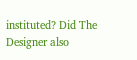instituted? Did The Designer also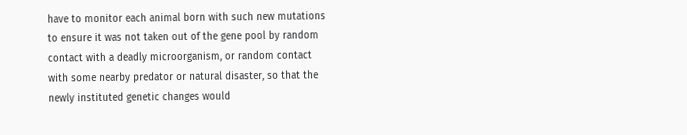have to monitor each animal born with such new mutations to ensure it was not taken out of the gene pool by random contact with a deadly microorganism, or random contact with some nearby predator or natural disaster, so that the newly instituted genetic changes would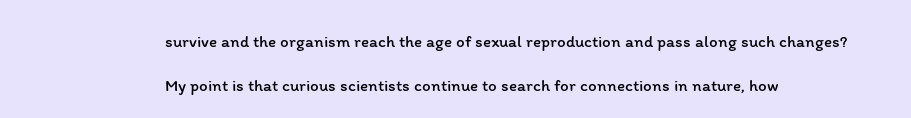survive and the organism reach the age of sexual reproduction and pass along such changes?

My point is that curious scientists continue to search for connections in nature, how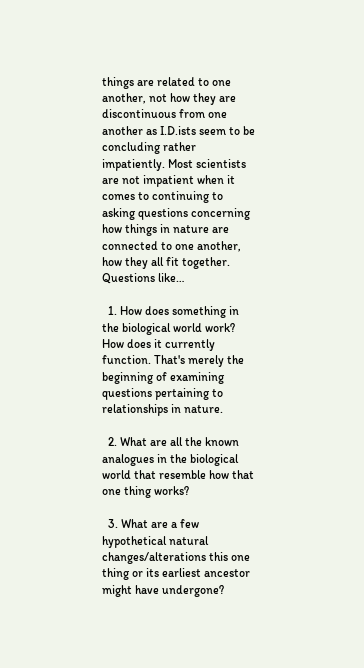things are related to one another, not how they are discontinuous from one another as I.D.ists seem to be concluding rather impatiently. Most scientists are not impatient when it comes to continuing to asking questions concerning how things in nature are connected to one another, how they all fit together. Questions like…

  1. How does something in the biological world work? How does it currently function. That's merely the beginning of examining questions pertaining to relationships in nature.

  2. What are all the known analogues in the biological world that resemble how that one thing works?

  3. What are a few hypothetical natural changes/alterations this one thing or its earliest ancestor might have undergone?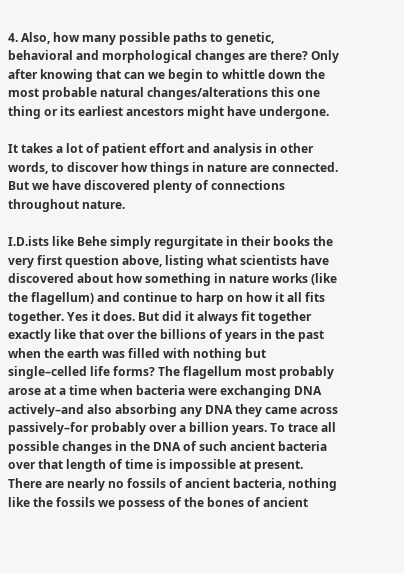4. Also, how many possible paths to genetic, behavioral and morphological changes are there? Only after knowing that can we begin to whittle down the most probable natural changes/alterations this one thing or its earliest ancestors might have undergone.

It takes a lot of patient effort and analysis in other words, to discover how things in nature are connected. But we have discovered plenty of connections throughout nature.

I.D.ists like Behe simply regurgitate in their books the very first question above, listing what scientists have discovered about how something in nature works (like the flagellum) and continue to harp on how it all fits together. Yes it does. But did it always fit together exactly like that over the billions of years in the past when the earth was filled with nothing but single–celled life forms? The flagellum most probably arose at a time when bacteria were exchanging DNA actively–and also absorbing any DNA they came across passively–for probably over a billion years. To trace all possible changes in the DNA of such ancient bacteria over that length of time is impossible at present. There are nearly no fossils of ancient bacteria, nothing like the fossils we possess of the bones of ancient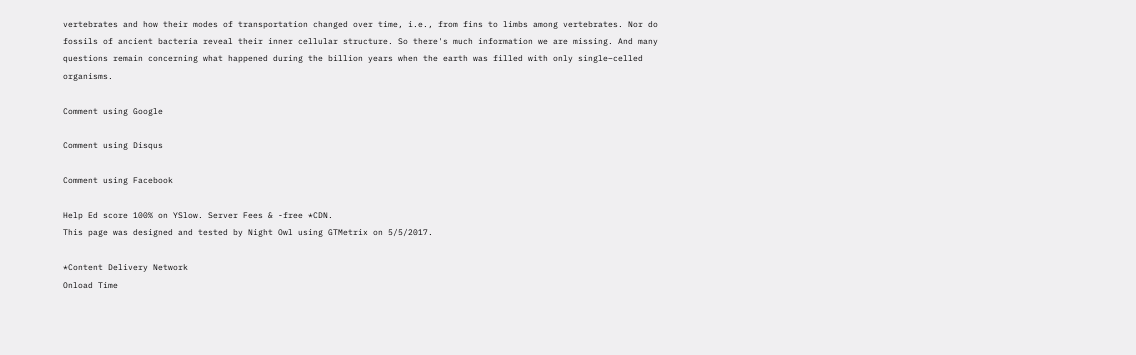vertebrates and how their modes of transportation changed over time, i.e., from fins to limbs among vertebrates. Nor do fossils of ancient bacteria reveal their inner cellular structure. So there's much information we are missing. And many questions remain concerning what happened during the billion years when the earth was filled with only single–celled organisms.

Comment using Google

Comment using Disqus

Comment using Facebook

Help Ed score 100% on YSlow. Server Fees & -free *CDN.
This page was designed and tested by Night Owl using GTMetrix on 5/5/2017.

*Content Delivery Network
Onload Time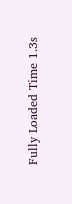Fully Loaded Time 1.3s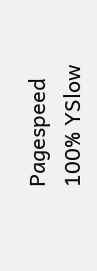Pagespeed 100% YSlow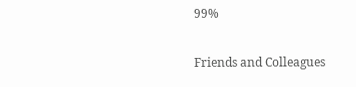99%

Friends and Colleagues